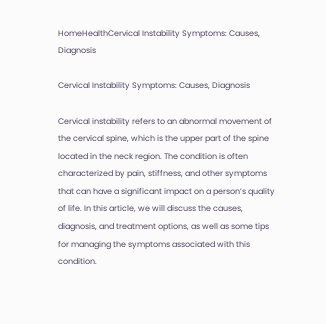HomeHealthCervical Instability Symptoms: Causes, Diagnosis

Cervical Instability Symptoms: Causes, Diagnosis

Cervical instability refers to an abnormal movement of the cervical spine, which is the upper part of the spine located in the neck region. The condition is often characterized by pain, stiffness, and other symptoms that can have a significant impact on a person’s quality of life. In this article, we will discuss the causes, diagnosis, and treatment options, as well as some tips for managing the symptoms associated with this condition.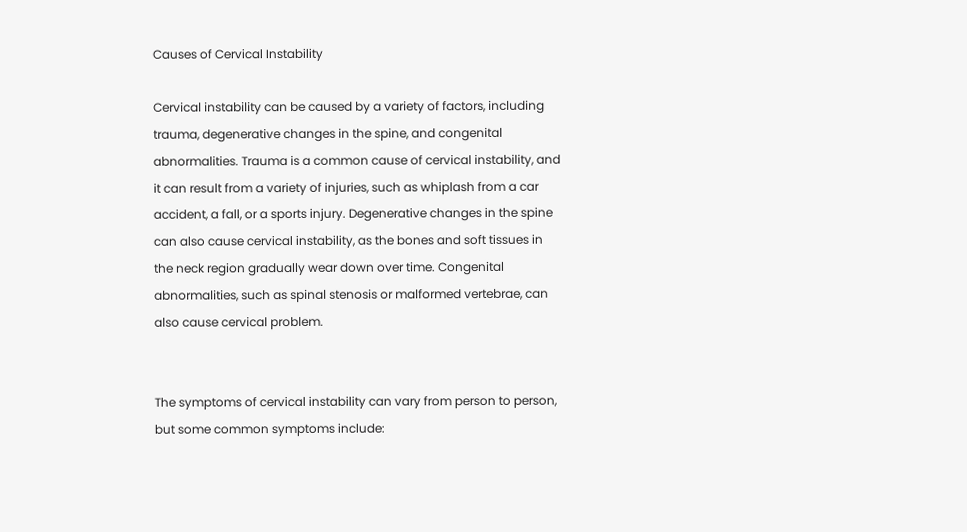Causes of Cervical Instability

Cervical instability can be caused by a variety of factors, including trauma, degenerative changes in the spine, and congenital abnormalities. Trauma is a common cause of cervical instability, and it can result from a variety of injuries, such as whiplash from a car accident, a fall, or a sports injury. Degenerative changes in the spine can also cause cervical instability, as the bones and soft tissues in the neck region gradually wear down over time. Congenital abnormalities, such as spinal stenosis or malformed vertebrae, can also cause cervical problem.


The symptoms of cervical instability can vary from person to person, but some common symptoms include: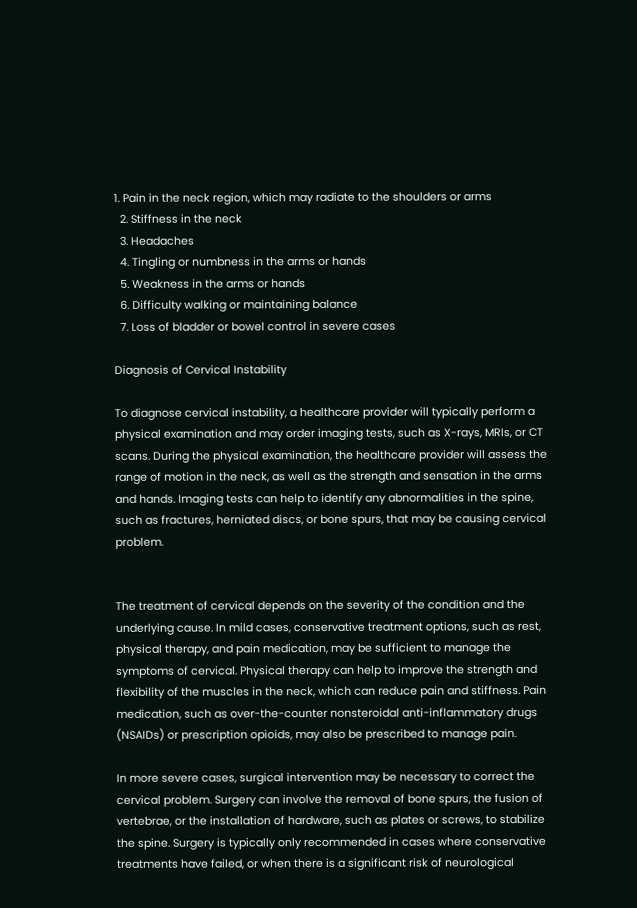1. Pain in the neck region, which may radiate to the shoulders or arms
  2. Stiffness in the neck
  3. Headaches
  4. Tingling or numbness in the arms or hands
  5. Weakness in the arms or hands
  6. Difficulty walking or maintaining balance
  7. Loss of bladder or bowel control in severe cases

Diagnosis of Cervical Instability

To diagnose cervical instability, a healthcare provider will typically perform a physical examination and may order imaging tests, such as X-rays, MRIs, or CT scans. During the physical examination, the healthcare provider will assess the range of motion in the neck, as well as the strength and sensation in the arms and hands. Imaging tests can help to identify any abnormalities in the spine, such as fractures, herniated discs, or bone spurs, that may be causing cervical problem.


The treatment of cervical depends on the severity of the condition and the underlying cause. In mild cases, conservative treatment options, such as rest, physical therapy, and pain medication, may be sufficient to manage the symptoms of cervical. Physical therapy can help to improve the strength and flexibility of the muscles in the neck, which can reduce pain and stiffness. Pain medication, such as over-the-counter nonsteroidal anti-inflammatory drugs (NSAIDs) or prescription opioids, may also be prescribed to manage pain.

In more severe cases, surgical intervention may be necessary to correct the cervical problem. Surgery can involve the removal of bone spurs, the fusion of vertebrae, or the installation of hardware, such as plates or screws, to stabilize the spine. Surgery is typically only recommended in cases where conservative treatments have failed, or when there is a significant risk of neurological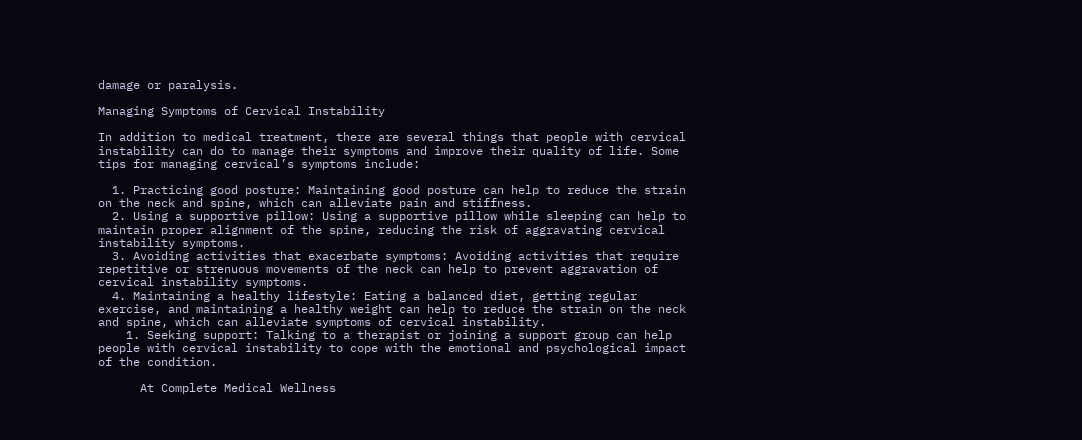damage or paralysis.

Managing Symptoms of Cervical Instability

In addition to medical treatment, there are several things that people with cervical instability can do to manage their symptoms and improve their quality of life. Some tips for managing cervical’s symptoms include:

  1. Practicing good posture: Maintaining good posture can help to reduce the strain on the neck and spine, which can alleviate pain and stiffness.
  2. Using a supportive pillow: Using a supportive pillow while sleeping can help to maintain proper alignment of the spine, reducing the risk of aggravating cervical instability symptoms.
  3. Avoiding activities that exacerbate symptoms: Avoiding activities that require repetitive or strenuous movements of the neck can help to prevent aggravation of cervical instability symptoms.
  4. Maintaining a healthy lifestyle: Eating a balanced diet, getting regular exercise, and maintaining a healthy weight can help to reduce the strain on the neck and spine, which can alleviate symptoms of cervical instability.
    1. Seeking support: Talking to a therapist or joining a support group can help people with cervical instability to cope with the emotional and psychological impact of the condition.

      At Complete Medical Wellness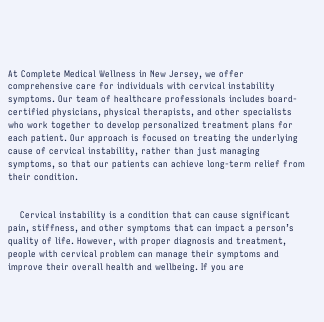At Complete Medical Wellness in New Jersey, we offer comprehensive care for individuals with cervical instability symptoms. Our team of healthcare professionals includes board-certified physicians, physical therapists, and other specialists who work together to develop personalized treatment plans for each patient. Our approach is focused on treating the underlying cause of cervical instability, rather than just managing symptoms, so that our patients can achieve long-term relief from their condition.


    Cervical instability is a condition that can cause significant pain, stiffness, and other symptoms that can impact a person’s quality of life. However, with proper diagnosis and treatment, people with cervical problem can manage their symptoms and improve their overall health and wellbeing. If you are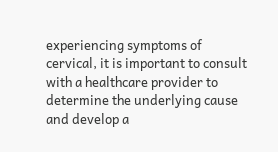experiencing symptoms of cervical, it is important to consult with a healthcare provider to determine the underlying cause and develop a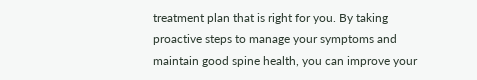treatment plan that is right for you. By taking proactive steps to manage your symptoms and maintain good spine health, you can improve your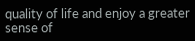quality of life and enjoy a greater sense of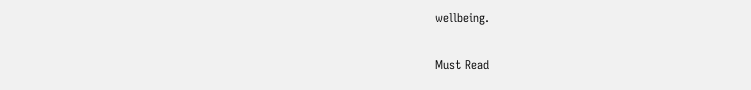wellbeing.

Must Read